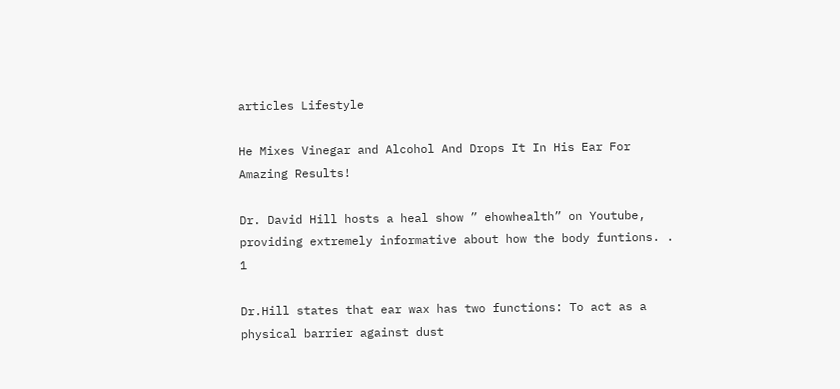articles Lifestyle

He Mixes Vinegar and Alcohol And Drops It In His Ear For Amazing Results!

Dr. David Hill hosts a heal show ” ehowhealth” on Youtube, providing extremely informative about how the body funtions. . 1

Dr.Hill states that ear wax has two functions: To act as a physical barrier against dust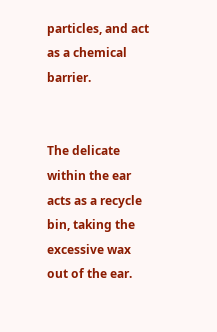particles, and act as a chemical barrier.


The delicate within the ear acts as a recycle bin, taking the excessive wax out of the ear.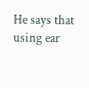He says that using ear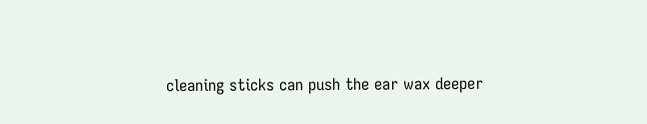cleaning sticks can push the ear wax deeper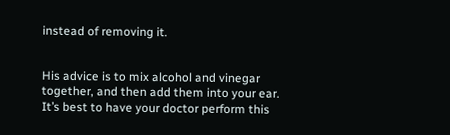instead of removing it.


His advice is to mix alcohol and vinegar together, and then add them into your ear. It’s best to have your doctor perform this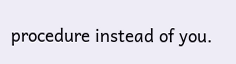procedure instead of you.